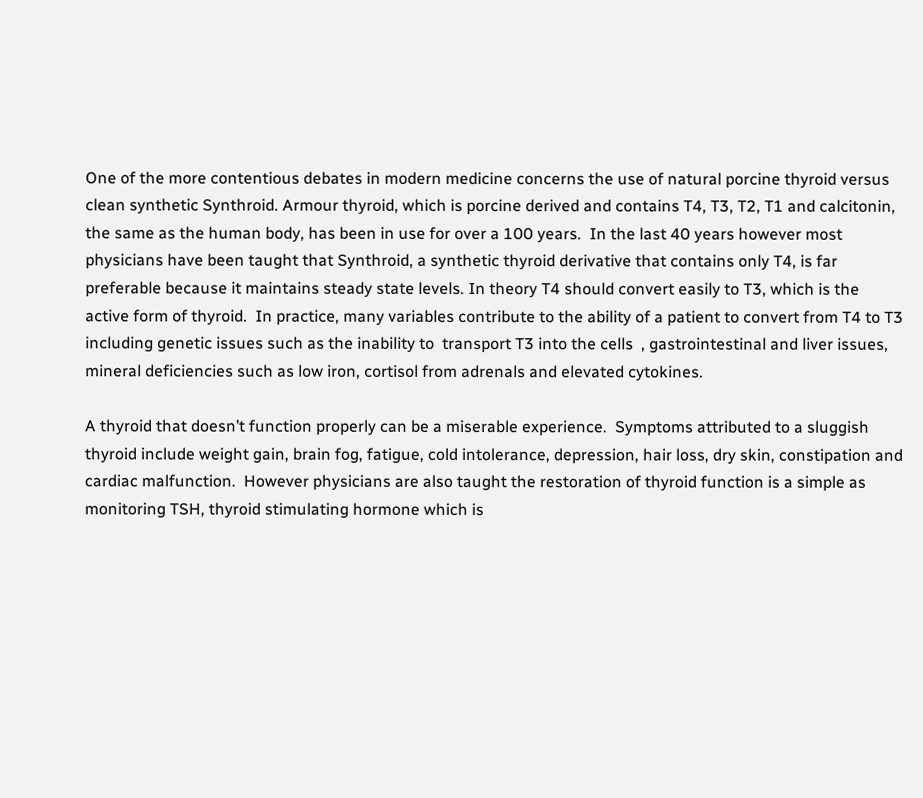One of the more contentious debates in modern medicine concerns the use of natural porcine thyroid versus clean synthetic Synthroid. Armour thyroid, which is porcine derived and contains T4, T3, T2, T1 and calcitonin, the same as the human body, has been in use for over a 100 years.  In the last 40 years however most physicians have been taught that Synthroid, a synthetic thyroid derivative that contains only T4, is far preferable because it maintains steady state levels. In theory T4 should convert easily to T3, which is the active form of thyroid.  In practice, many variables contribute to the ability of a patient to convert from T4 to T3 including genetic issues such as the inability to  transport T3 into the cells  , gastrointestinal and liver issues, mineral deficiencies such as low iron, cortisol from adrenals and elevated cytokines.

A thyroid that doesn’t function properly can be a miserable experience.  Symptoms attributed to a sluggish thyroid include weight gain, brain fog, fatigue, cold intolerance, depression, hair loss, dry skin, constipation and cardiac malfunction.  However physicians are also taught the restoration of thyroid function is a simple as monitoring TSH, thyroid stimulating hormone which is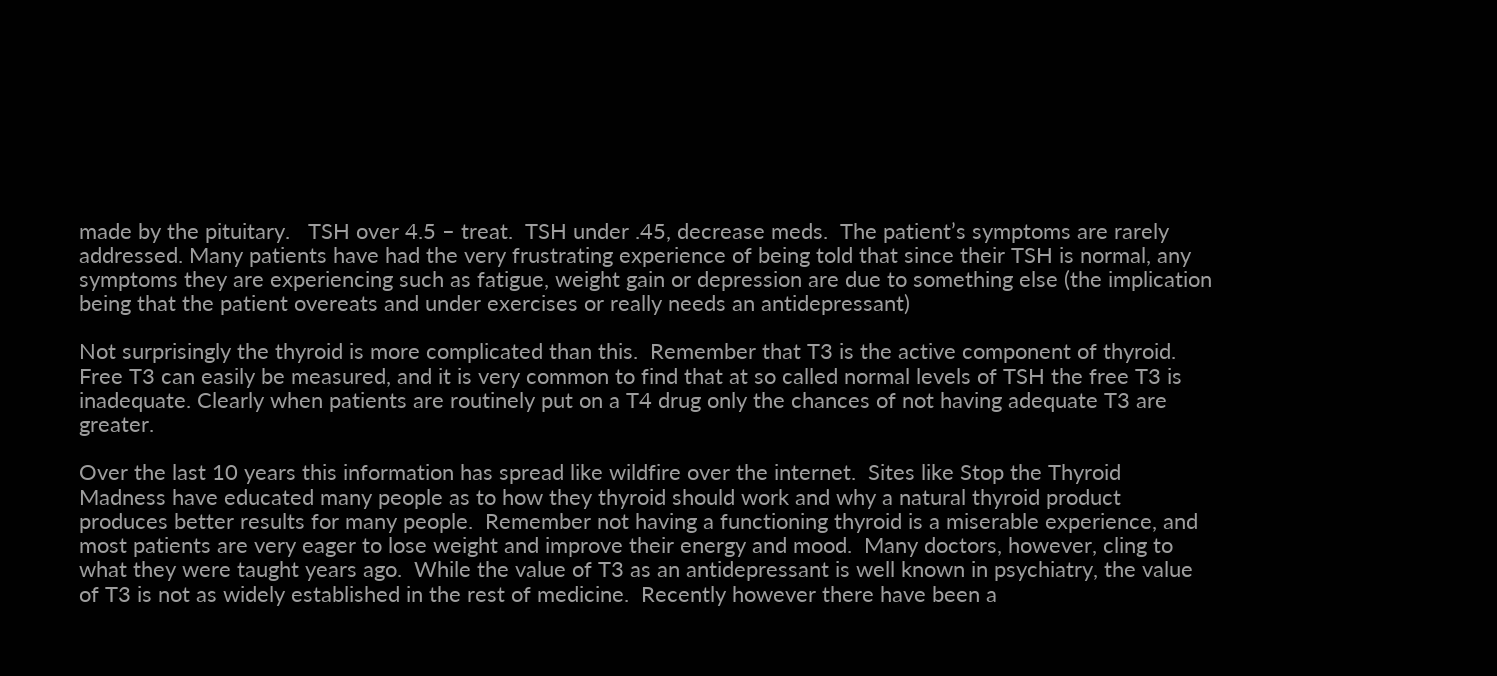made by the pituitary.   TSH over 4.5 – treat.  TSH under .45, decrease meds.  The patient’s symptoms are rarely addressed. Many patients have had the very frustrating experience of being told that since their TSH is normal, any symptoms they are experiencing such as fatigue, weight gain or depression are due to something else (the implication being that the patient overeats and under exercises or really needs an antidepressant)

Not surprisingly the thyroid is more complicated than this.  Remember that T3 is the active component of thyroid.   Free T3 can easily be measured, and it is very common to find that at so called normal levels of TSH the free T3 is inadequate. Clearly when patients are routinely put on a T4 drug only the chances of not having adequate T3 are greater.

Over the last 10 years this information has spread like wildfire over the internet.  Sites like Stop the Thyroid Madness have educated many people as to how they thyroid should work and why a natural thyroid product produces better results for many people.  Remember not having a functioning thyroid is a miserable experience, and most patients are very eager to lose weight and improve their energy and mood.  Many doctors, however, cling to what they were taught years ago.  While the value of T3 as an antidepressant is well known in psychiatry, the value of T3 is not as widely established in the rest of medicine.  Recently however there have been a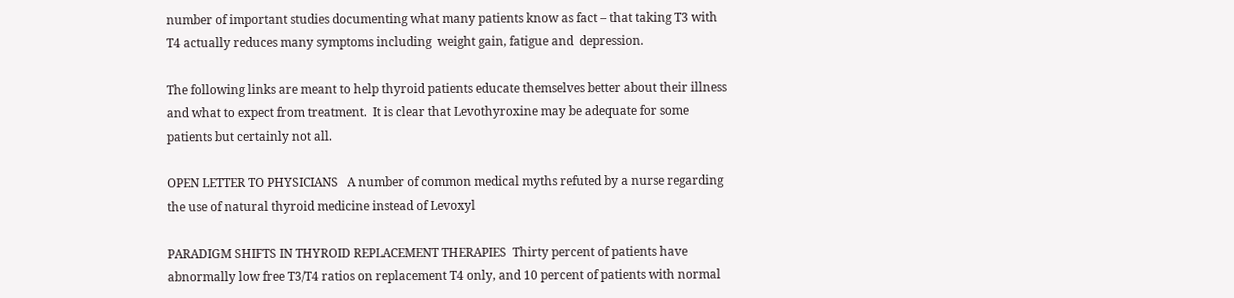number of important studies documenting what many patients know as fact – that taking T3 with T4 actually reduces many symptoms including  weight gain, fatigue and  depression.

The following links are meant to help thyroid patients educate themselves better about their illness and what to expect from treatment.  It is clear that Levothyroxine may be adequate for some patients but certainly not all.

OPEN LETTER TO PHYSICIANS   A number of common medical myths refuted by a nurse regarding the use of natural thyroid medicine instead of Levoxyl

PARADIGM SHIFTS IN THYROID REPLACEMENT THERAPIES  Thirty percent of patients have abnormally low free T3/T4 ratios on replacement T4 only, and 10 percent of patients with normal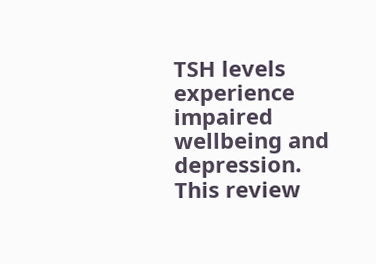TSH levels experience impaired wellbeing and depression.  This review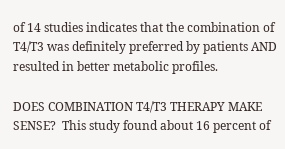of 14 studies indicates that the combination of T4/T3 was definitely preferred by patients AND resulted in better metabolic profiles.

DOES COMBINATION T4/T3 THERAPY MAKE SENSE?  This study found about 16 percent of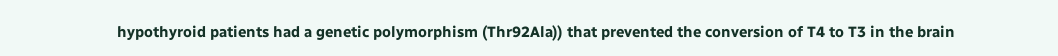hypothyroid patients had a genetic polymorphism (Thr92Ala)) that prevented the conversion of T4 to T3 in the brain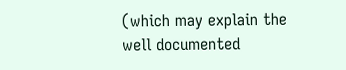(which may explain the well documented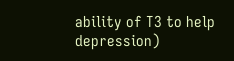ability of T3 to help depression)